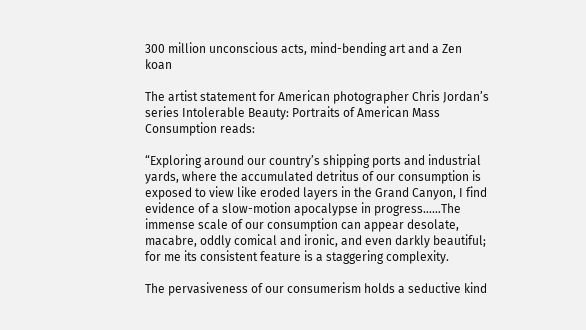300 million unconscious acts, mind-bending art and a Zen koan

The artist statement for American photographer Chris Jordan’s series Intolerable Beauty: Portraits of American Mass Consumption reads:

“Exploring around our country’s shipping ports and industrial yards, where the accumulated detritus of our consumption is exposed to view like eroded layers in the Grand Canyon, I find evidence of a slow-motion apocalypse in progress……The immense scale of our consumption can appear desolate, macabre, oddly comical and ironic, and even darkly beautiful; for me its consistent feature is a staggering complexity.

The pervasiveness of our consumerism holds a seductive kind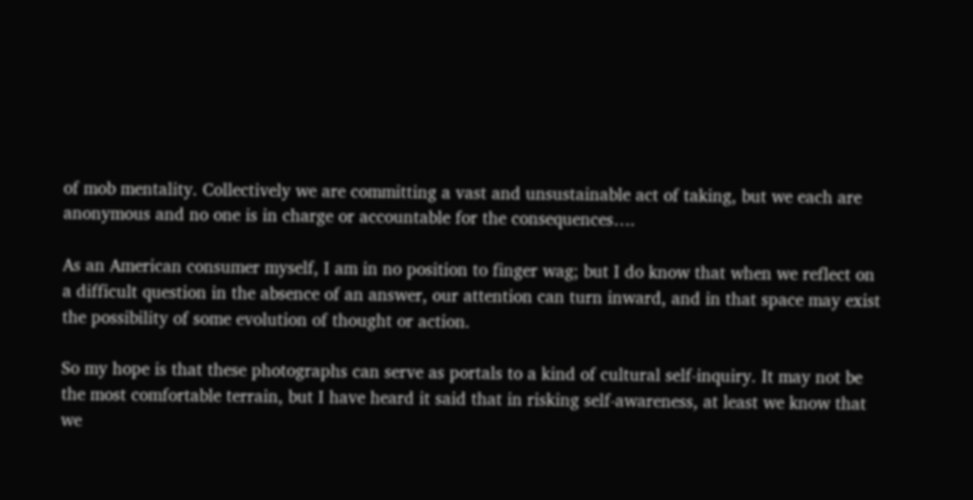of mob mentality. Collectively we are committing a vast and unsustainable act of taking, but we each are anonymous and no one is in charge or accountable for the consequences….

As an American consumer myself, I am in no position to finger wag; but I do know that when we reflect on a difficult question in the absence of an answer, our attention can turn inward, and in that space may exist the possibility of some evolution of thought or action.

So my hope is that these photographs can serve as portals to a kind of cultural self-inquiry. It may not be the most comfortable terrain, but I have heard it said that in risking self-awareness, at least we know that we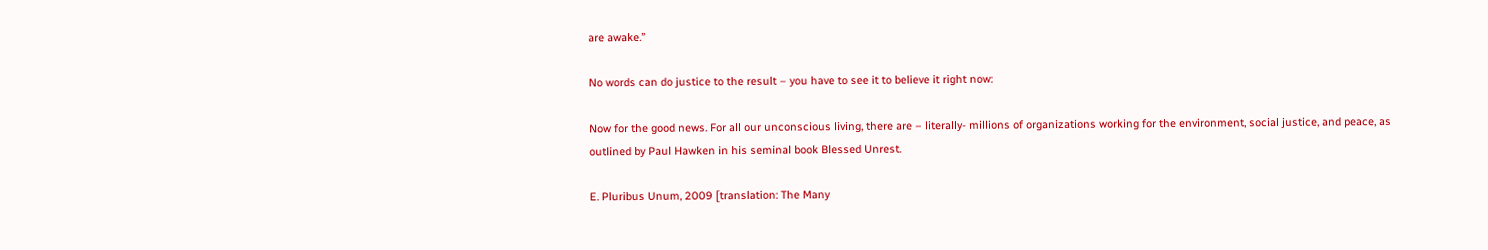are awake.”

No words can do justice to the result – you have to see it to believe it right now:

Now for the good news. For all our unconscious living, there are – literally- millions of organizations working for the environment, social justice, and peace, as outlined by Paul Hawken in his seminal book Blessed Unrest.

E. Pluribus Unum, 2009 [translation: The Many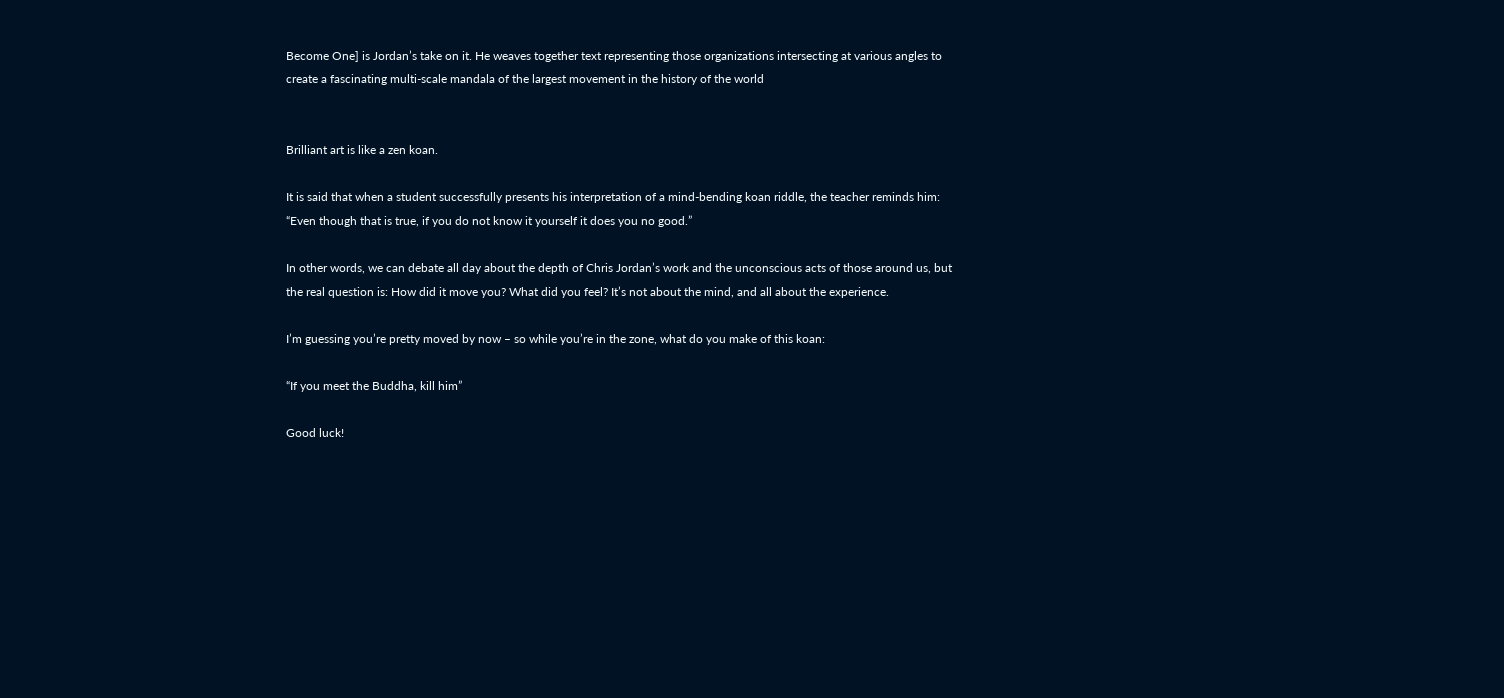Become One] is Jordan’s take on it. He weaves together text representing those organizations intersecting at various angles to create a fascinating multi-scale mandala of the largest movement in the history of the world


Brilliant art is like a zen koan.

It is said that when a student successfully presents his interpretation of a mind-bending koan riddle, the teacher reminds him: “Even though that is true, if you do not know it yourself it does you no good.”

In other words, we can debate all day about the depth of Chris Jordan’s work and the unconscious acts of those around us, but the real question is: How did it move you? What did you feel? It’s not about the mind, and all about the experience.

I’m guessing you’re pretty moved by now – so while you’re in the zone, what do you make of this koan:

“If you meet the Buddha, kill him”

Good luck!